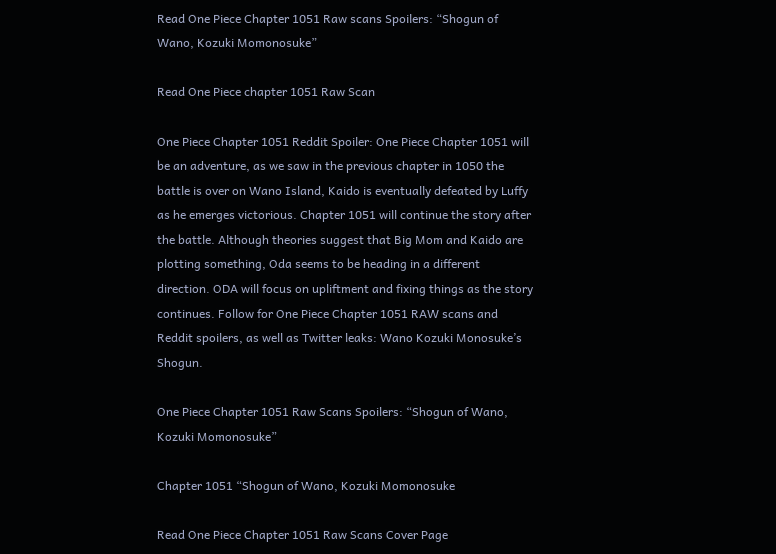Read One Piece Chapter 1051 Raw scans Spoilers: “Shogun of Wano, Kozuki Momonosuke”

Read One Piece chapter 1051 Raw Scan

One Piece Chapter 1051 Reddit Spoiler: One Piece Chapter 1051 will be an adventure, as we saw in the previous chapter in 1050 the battle is over on Wano Island, Kaido is eventually defeated by Luffy as he emerges victorious. Chapter 1051 will continue the story after the battle. Although theories suggest that Big Mom and Kaido are plotting something, Oda seems to be heading in a different direction. ODA will focus on upliftment and fixing things as the story continues. Follow for One Piece Chapter 1051 RAW scans and Reddit spoilers, as well as Twitter leaks: Wano Kozuki Monosuke’s Shogun.

One Piece Chapter 1051 Raw Scans Spoilers: “Shogun of Wano, Kozuki Momonosuke”

Chapter 1051 “Shogun of Wano, Kozuki Momonosuke

Read One Piece Chapter 1051 Raw Scans Cover Page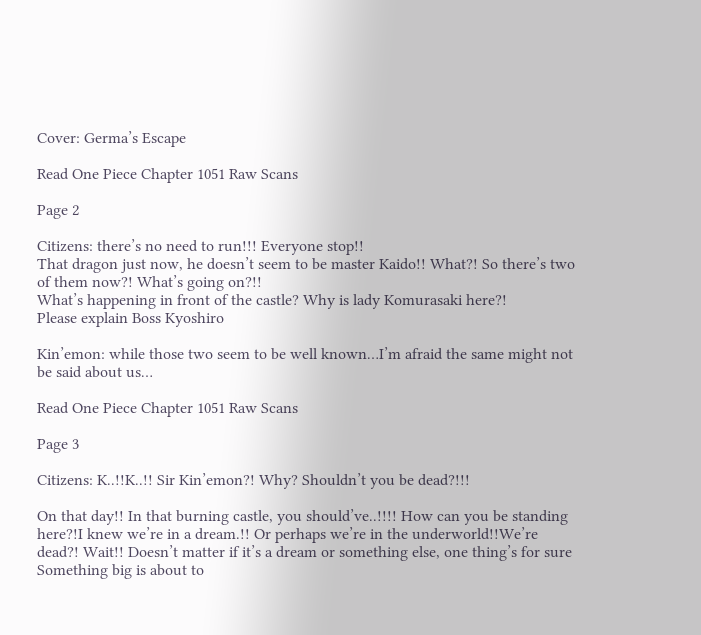Cover: Germa’s Escape

Read One Piece Chapter 1051 Raw Scans

Page 2

Citizens: there’s no need to run!!! Everyone stop!!
That dragon just now, he doesn’t seem to be master Kaido!! What?! So there’s two of them now?! What’s going on?!!
What’s happening in front of the castle? Why is lady Komurasaki here?!
Please explain Boss Kyoshiro

Kin’emon: while those two seem to be well known…I’m afraid the same might not be said about us…

Read One Piece Chapter 1051 Raw Scans

Page 3

Citizens: K..!!K..!! Sir Kin’emon?! Why? Shouldn’t you be dead?!!!

On that day!! In that burning castle, you should’ve..!!!! How can you be standing here?!I knew we’re in a dream.!! Or perhaps we’re in the underworld!!We’re dead?! Wait!! Doesn’t matter if it’s a dream or something else, one thing’s for sure Something big is about to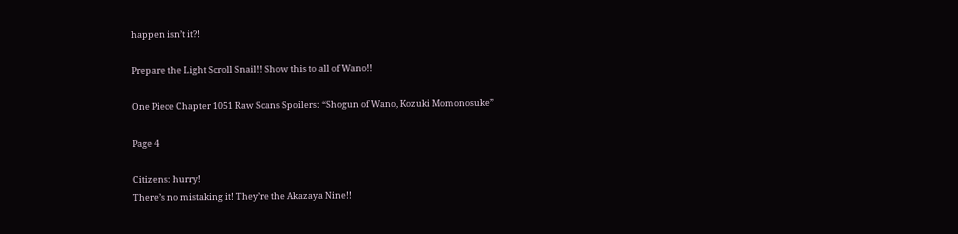happen isn’t it?!

Prepare the Light Scroll Snail!! Show this to all of Wano!!

One Piece Chapter 1051 Raw Scans Spoilers: “Shogun of Wano, Kozuki Momonosuke”

Page 4

Citizens: hurry!
There’s no mistaking it! They’re the Akazaya Nine!!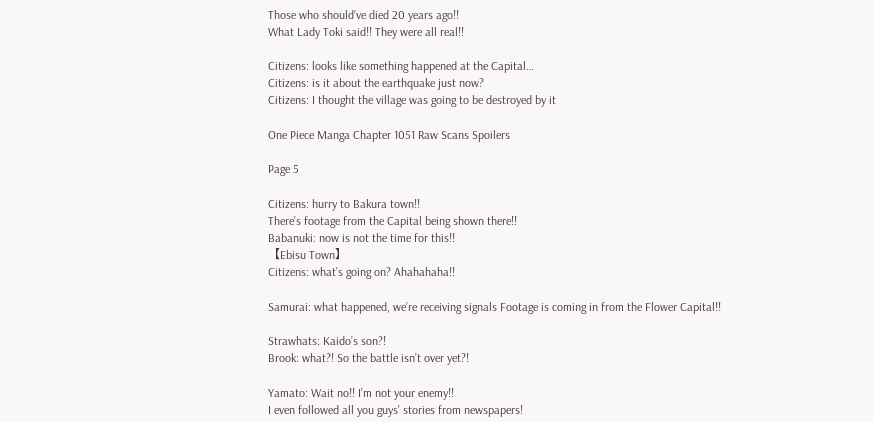Those who should’ve died 20 years ago!!
What Lady Toki said!! They were all real!!

Citizens: looks like something happened at the Capital…
Citizens: is it about the earthquake just now?
Citizens: I thought the village was going to be destroyed by it

One Piece Manga Chapter 1051 Raw Scans Spoilers

Page 5

Citizens: hurry to Bakura town!!
There’s footage from the Capital being shown there!!
Babanuki: now is not the time for this!!
【Ebisu Town】
Citizens: what’s going on? Ahahahaha!!

Samurai: what happened, we’re receiving signals Footage is coming in from the Flower Capital!!

Strawhats: Kaido’s son?!
Brook: what?! So the battle isn’t over yet?!

Yamato: Wait no!! I’m not your enemy!!
I even followed all you guys’ stories from newspapers!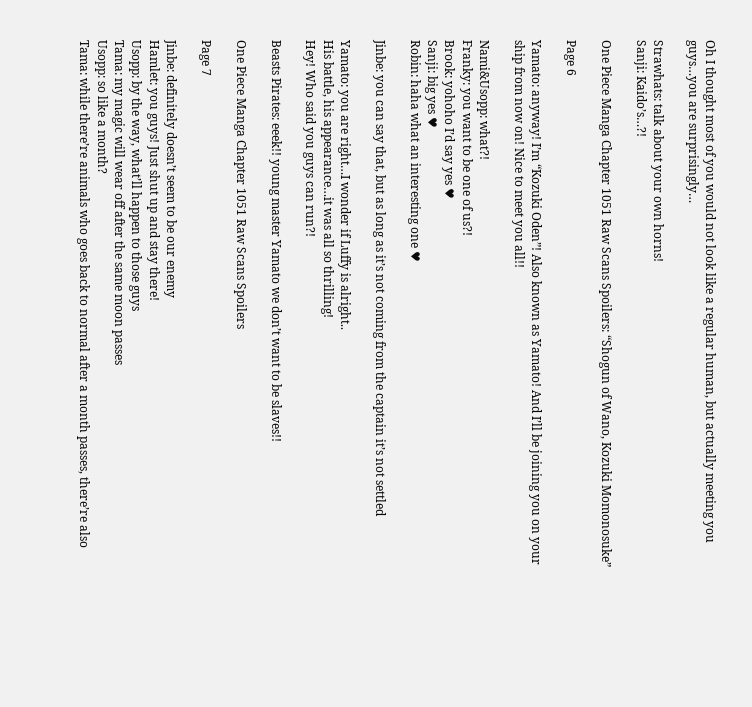Oh I thought most of you would not look like a regular human, but actually meeting you guys…you are surprisingly…

Strawhats: talk about your own horns!
Sanji: Kaido’s…?!

One Piece Manga Chapter 1051 Raw Scans Spoilers: “Shogun of Wano, Kozuki Momonosuke”

Page 6

Yamato: anyway! I’m “Kozuki Oden”! Also known as Yamato! And I’ll be joining you on your ship from now on! Nice to meet you all!!

Nami&Usopp: what?!
Franky: you want to be one of us?!
Brook: yohoho I’d say yes ♥
Sanji: big yes ♥
Robin: haha what an interesting one ♥

Jinbe: you can say that, but as long as it’s not coming from the captain it’s not settled

Yamato: you are right…I wonder if Luffy is alright..
His battle, his appearance…it was all so thrilling!
Hey! Who said you guys can run?!

Beasts Pirates: eeek!! young master Yamato we don’t want to be slaves!!

One Piece Manga Chapter 1051 Raw Scans Spoilers

Page 7

Jinbe: definitely doesn’t seem to be our enemy
Hamlet: you guys! Just shut up and stay there!
Usopp: by the way, what’ll happen to those guys
Tama: my magic will wear off after the same moon passes
Usopp: so like a month?
Tama: while there’re animals who goes back to normal after a month passes, there’re also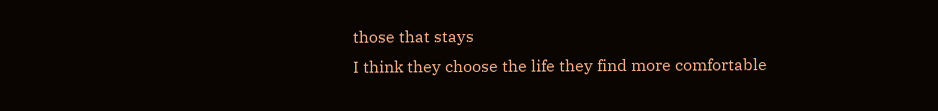those that stays
I think they choose the life they find more comfortable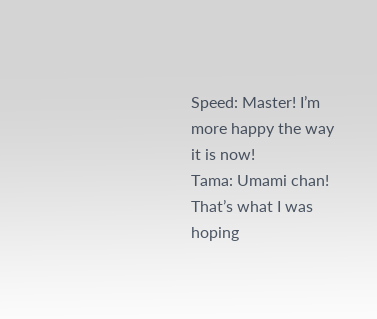Speed: Master! I’m more happy the way it is now!
Tama: Umami chan! That’s what I was hoping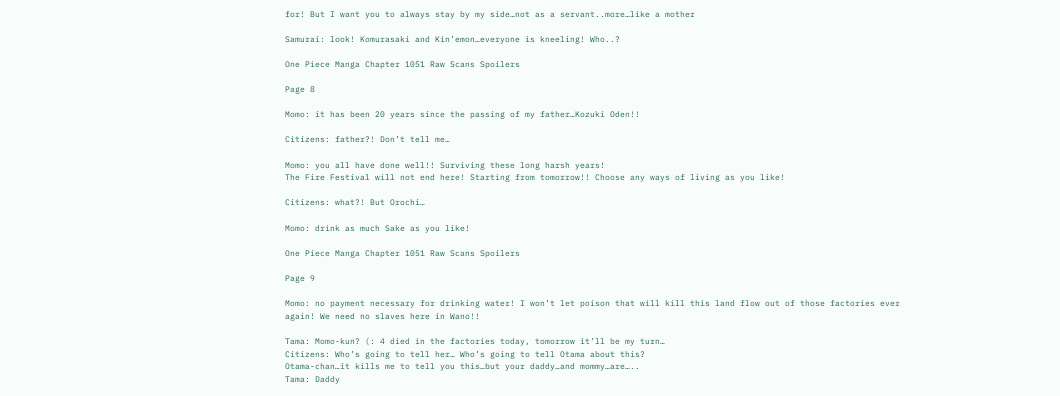for! But I want you to always stay by my side…not as a servant..more…like a mother

Samurai: look! Komurasaki and Kin’emon…everyone is kneeling! Who..?

One Piece Manga Chapter 1051 Raw Scans Spoilers

Page 8

Momo: it has been 20 years since the passing of my father…Kozuki Oden!!

Citizens: father?! Don’t tell me…

Momo: you all have done well!! Surviving these long harsh years!
The Fire Festival will not end here! Starting from tomorrow!! Choose any ways of living as you like!

Citizens: what?! But Orochi…

Momo: drink as much Sake as you like!

One Piece Manga Chapter 1051 Raw Scans Spoilers

Page 9

Momo: no payment necessary for drinking water! I won’t let poison that will kill this land flow out of those factories ever again! We need no slaves here in Wano!!

Tama: Momo-kun? (: 4 died in the factories today, tomorrow it’ll be my turn…
Citizens: Who’s going to tell her… Who’s going to tell Otama about this?
Otama-chan…it kills me to tell you this…but your daddy…and mommy…are…..
Tama: Daddy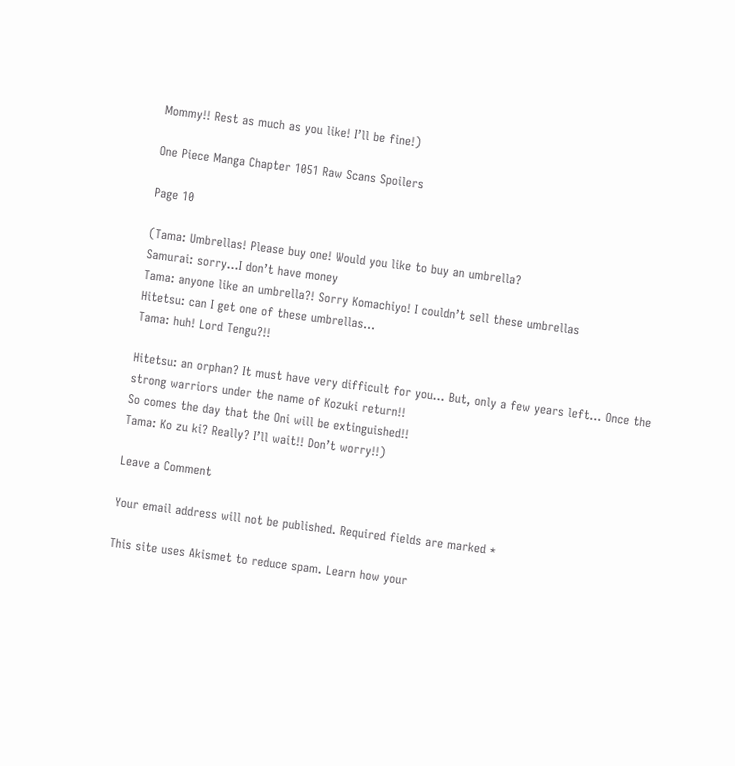Mommy!! Rest as much as you like! I’ll be fine!)

One Piece Manga Chapter 1051 Raw Scans Spoilers

Page 10

(Tama: Umbrellas! Please buy one! Would you like to buy an umbrella?
Samurai: sorry…I don’t have money
Tama: anyone like an umbrella?! Sorry Komachiyo! I couldn’t sell these umbrellas
Hitetsu: can I get one of these umbrellas…
Tama: huh! Lord Tengu?!!

Hitetsu: an orphan? It must have very difficult for you… But, only a few years left… Once the strong warriors under the name of Kozuki return!!
So comes the day that the Oni will be extinguished!!
Tama: Ko zu ki? Really? I’ll wait!! Don’t worry!!)

Leave a Comment

Your email address will not be published. Required fields are marked *

This site uses Akismet to reduce spam. Learn how your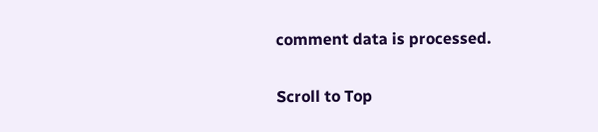comment data is processed.

Scroll to Top